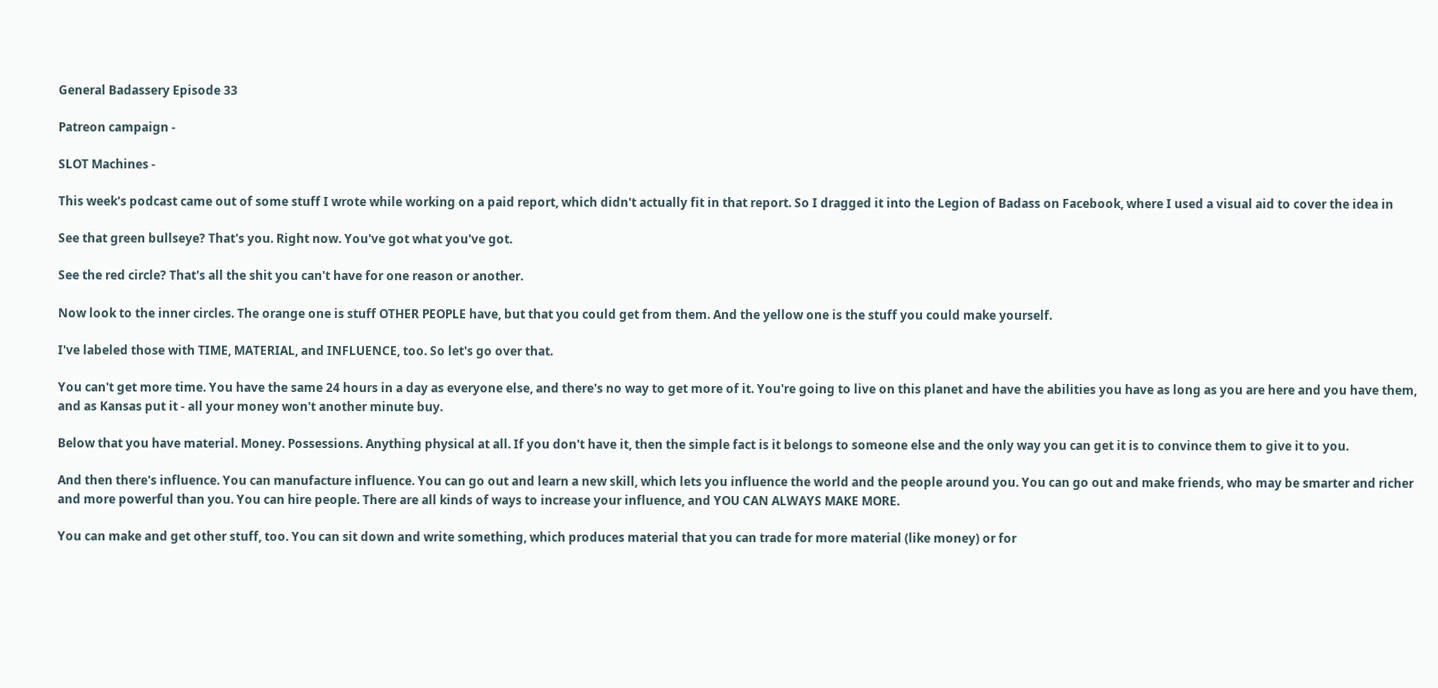General Badassery Episode 33

Patreon campaign -

SLOT Machines -

This week's podcast came out of some stuff I wrote while working on a paid report, which didn't actually fit in that report. So I dragged it into the Legion of Badass on Facebook, where I used a visual aid to cover the idea in

See that green bullseye? That's you. Right now. You've got what you've got.

See the red circle? That's all the shit you can't have for one reason or another.

Now look to the inner circles. The orange one is stuff OTHER PEOPLE have, but that you could get from them. And the yellow one is the stuff you could make yourself.

I've labeled those with TIME, MATERIAL, and INFLUENCE, too. So let's go over that.

You can't get more time. You have the same 24 hours in a day as everyone else, and there's no way to get more of it. You're going to live on this planet and have the abilities you have as long as you are here and you have them, and as Kansas put it - all your money won't another minute buy.

Below that you have material. Money. Possessions. Anything physical at all. If you don't have it, then the simple fact is it belongs to someone else and the only way you can get it is to convince them to give it to you.

And then there's influence. You can manufacture influence. You can go out and learn a new skill, which lets you influence the world and the people around you. You can go out and make friends, who may be smarter and richer and more powerful than you. You can hire people. There are all kinds of ways to increase your influence, and YOU CAN ALWAYS MAKE MORE.

You can make and get other stuff, too. You can sit down and write something, which produces material that you can trade for more material (like money) or for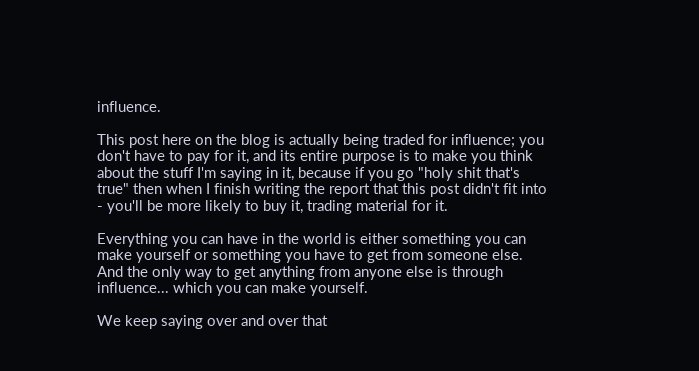influence.

This post here on the blog is actually being traded for influence; you don't have to pay for it, and its entire purpose is to make you think about the stuff I'm saying in it, because if you go "holy shit that's true" then when I finish writing the report that this post didn't fit into - you'll be more likely to buy it, trading material for it.

Everything you can have in the world is either something you can make yourself or something you have to get from someone else. And the only way to get anything from anyone else is through influence... which you can make yourself.

We keep saying over and over that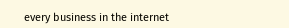every business in the internet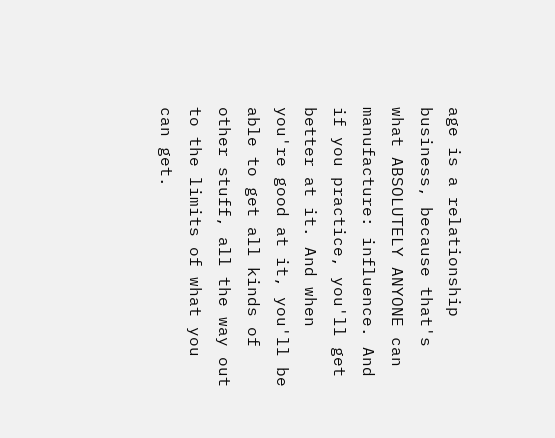age is a relationship business, because that's what ABSOLUTELY ANYONE can manufacture: influence. And if you practice, you'll get better at it. And when you're good at it, you'll be able to get all kinds of other stuff, all the way out to the limits of what you can get.